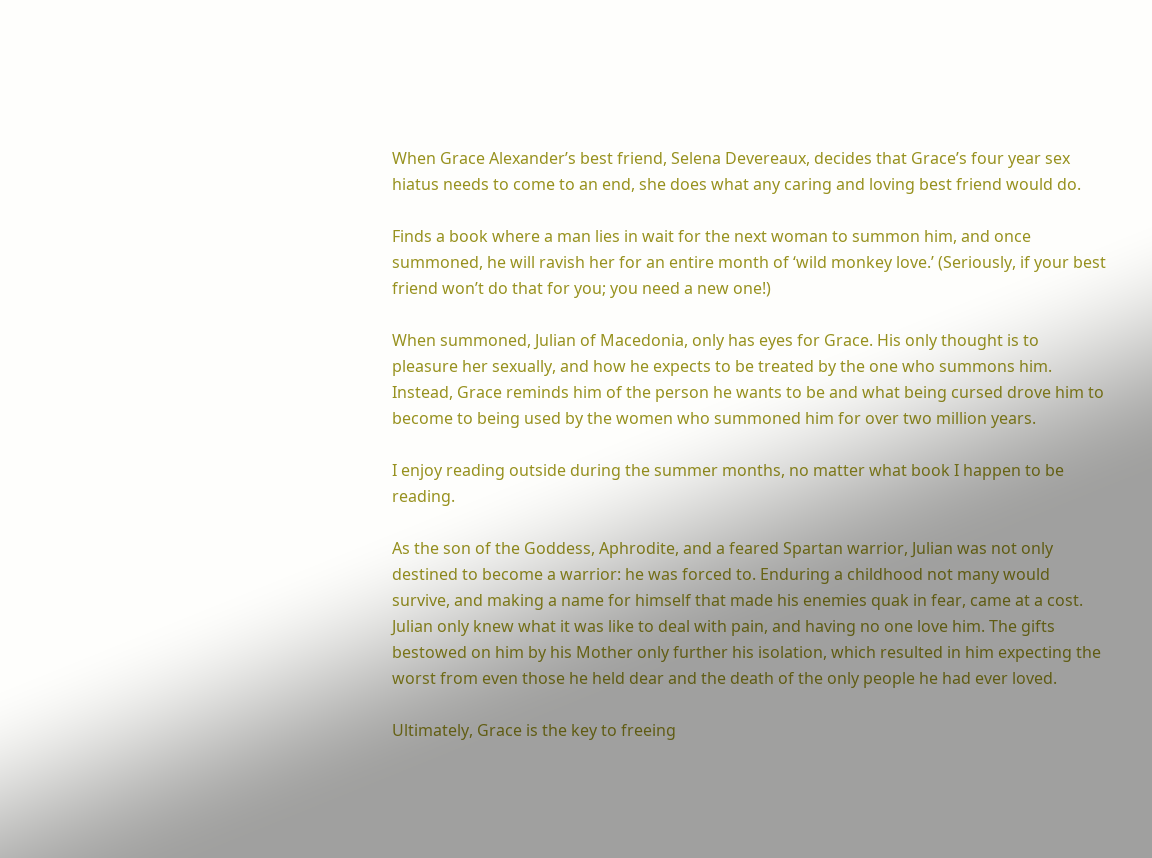When Grace Alexander’s best friend, Selena Devereaux, decides that Grace’s four year sex hiatus needs to come to an end, she does what any caring and loving best friend would do.

Finds a book where a man lies in wait for the next woman to summon him, and once summoned, he will ravish her for an entire month of ‘wild monkey love.’ (Seriously, if your best friend won’t do that for you; you need a new one!)

When summoned, Julian of Macedonia, only has eyes for Grace. His only thought is to pleasure her sexually, and how he expects to be treated by the one who summons him. Instead, Grace reminds him of the person he wants to be and what being cursed drove him to become to being used by the women who summoned him for over two million years.

I enjoy reading outside during the summer months, no matter what book I happen to be reading.

As the son of the Goddess, Aphrodite, and a feared Spartan warrior, Julian was not only destined to become a warrior: he was forced to. Enduring a childhood not many would survive, and making a name for himself that made his enemies quak in fear, came at a cost. Julian only knew what it was like to deal with pain, and having no one love him. The gifts bestowed on him by his Mother only further his isolation, which resulted in him expecting the worst from even those he held dear and the death of the only people he had ever loved.

Ultimately, Grace is the key to freeing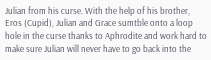Julian from his curse. With the help of his brother, Eros (Cupid), Julian and Grace sumtble onto a loop hole in the curse thanks to Aphrodite and work hard to make sure Julian will never have to go back into the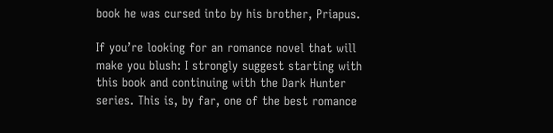book he was cursed into by his brother, Priapus.

If you’re looking for an romance novel that will make you blush: I strongly suggest starting with this book and continuing with the Dark Hunter series. This is, by far, one of the best romance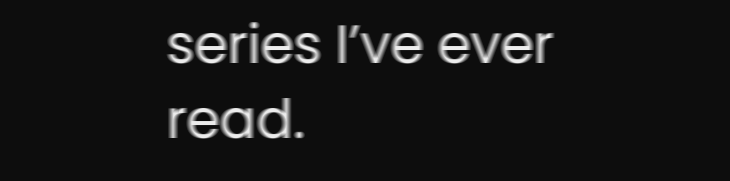series I’ve ever read.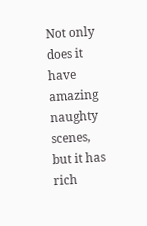Not only does it have amazing naughty scenes, but it has rich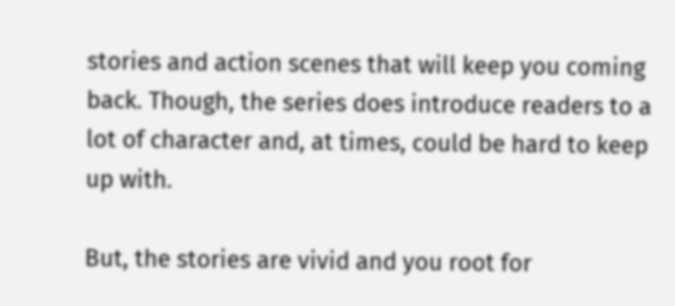stories and action scenes that will keep you coming back. Though, the series does introduce readers to a lot of character and, at times, could be hard to keep up with.

But, the stories are vivid and you root for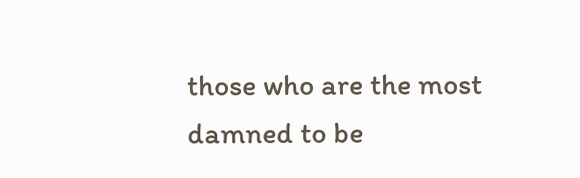those who are the most damned to be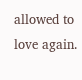allowed to love again.